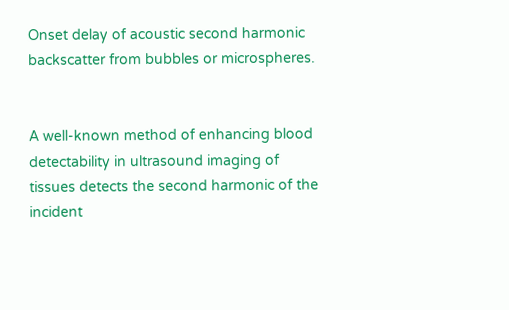Onset delay of acoustic second harmonic backscatter from bubbles or microspheres.


A well-known method of enhancing blood detectability in ultrasound imaging of tissues detects the second harmonic of the incident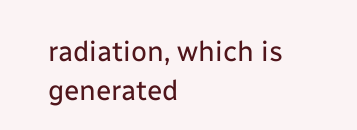radiation, which is generated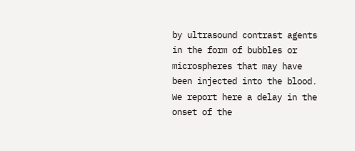by ultrasound contrast agents in the form of bubbles or microspheres that may have been injected into the blood. We report here a delay in the onset of the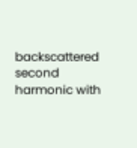backscattered second harmonic with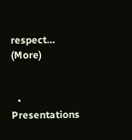respect… (More)


  • Presentations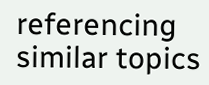referencing similar topics